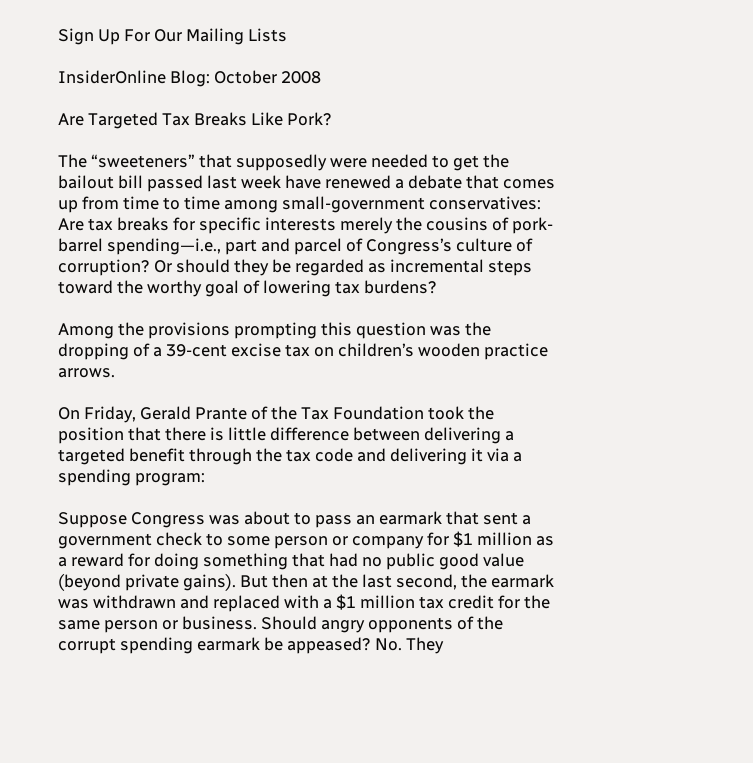Sign Up For Our Mailing Lists

InsiderOnline Blog: October 2008

Are Targeted Tax Breaks Like Pork?

The “sweeteners” that supposedly were needed to get the bailout bill passed last week have renewed a debate that comes up from time to time among small-government conservatives: Are tax breaks for specific interests merely the cousins of pork-barrel spending—i.e., part and parcel of Congress’s culture of corruption? Or should they be regarded as incremental steps toward the worthy goal of lowering tax burdens?

Among the provisions prompting this question was the dropping of a 39-cent excise tax on children’s wooden practice arrows.

On Friday, Gerald Prante of the Tax Foundation took the position that there is little difference between delivering a targeted benefit through the tax code and delivering it via a spending program:

Suppose Congress was about to pass an earmark that sent a government check to some person or company for $1 million as a reward for doing something that had no public good value (beyond private gains). But then at the last second, the earmark was withdrawn and replaced with a $1 million tax credit for the same person or business. Should angry opponents of the corrupt spending earmark be appeased? No. They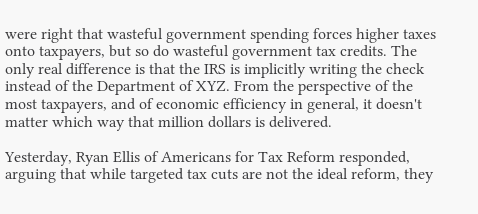were right that wasteful government spending forces higher taxes onto taxpayers, but so do wasteful government tax credits. The only real difference is that the IRS is implicitly writing the check instead of the Department of XYZ. From the perspective of the most taxpayers, and of economic efficiency in general, it doesn't matter which way that million dollars is delivered.

Yesterday, Ryan Ellis of Americans for Tax Reform responded, arguing that while targeted tax cuts are not the ideal reform, they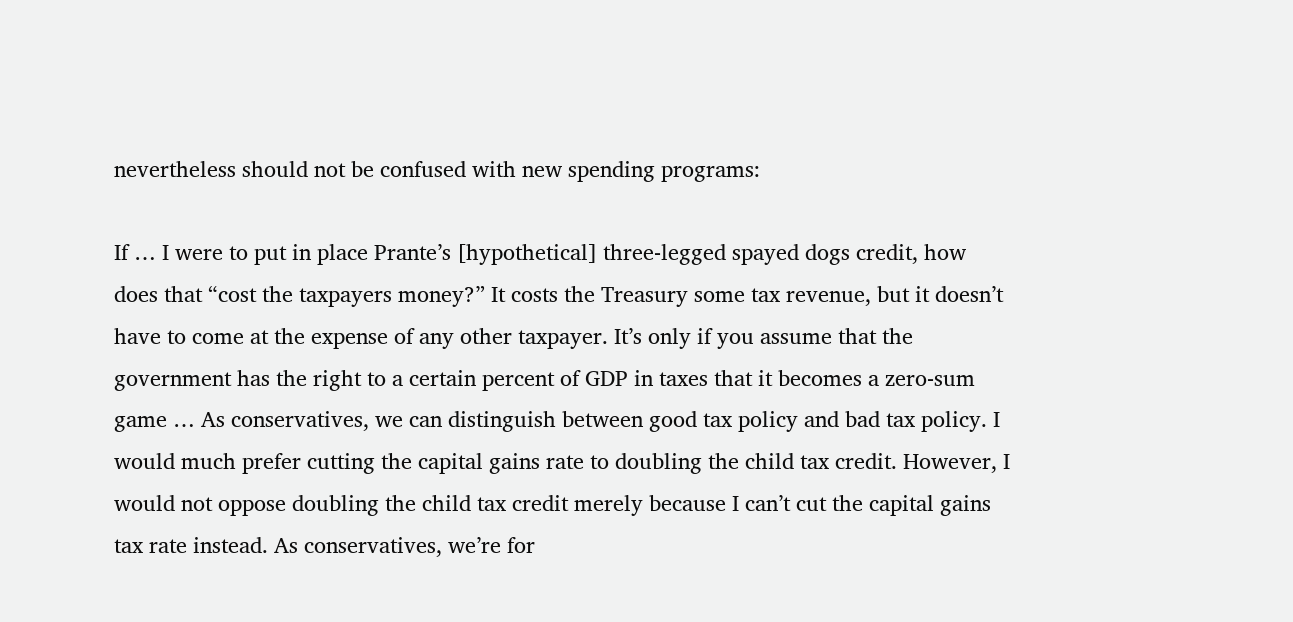nevertheless should not be confused with new spending programs:

If … I were to put in place Prante’s [hypothetical] three-legged spayed dogs credit, how does that “cost the taxpayers money?” It costs the Treasury some tax revenue, but it doesn’t have to come at the expense of any other taxpayer. It’s only if you assume that the government has the right to a certain percent of GDP in taxes that it becomes a zero-sum game … As conservatives, we can distinguish between good tax policy and bad tax policy. I would much prefer cutting the capital gains rate to doubling the child tax credit. However, I would not oppose doubling the child tax credit merely because I can’t cut the capital gains tax rate instead. As conservatives, we’re for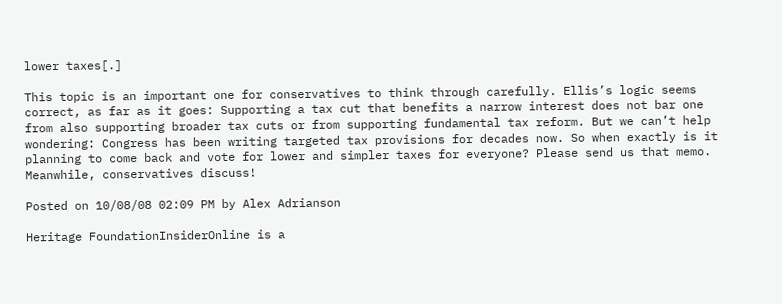lower taxes[.]

This topic is an important one for conservatives to think through carefully. Ellis’s logic seems correct, as far as it goes: Supporting a tax cut that benefits a narrow interest does not bar one from also supporting broader tax cuts or from supporting fundamental tax reform. But we can’t help wondering: Congress has been writing targeted tax provisions for decades now. So when exactly is it planning to come back and vote for lower and simpler taxes for everyone? Please send us that memo. Meanwhile, conservatives discuss!

Posted on 10/08/08 02:09 PM by Alex Adrianson

Heritage FoundationInsiderOnline is a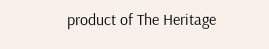product of The Heritage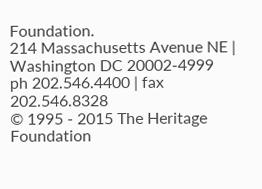Foundation.
214 Massachusetts Avenue NE | Washington DC 20002-4999
ph 202.546.4400 | fax 202.546.8328
© 1995 - 2015 The Heritage Foundation